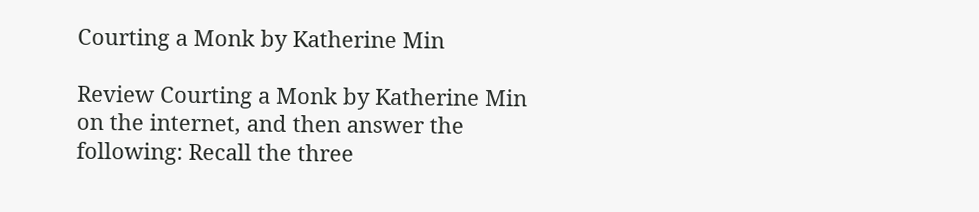Courting a Monk by Katherine Min

Review Courting a Monk by Katherine Min on the internet, and then answer the following: Recall the three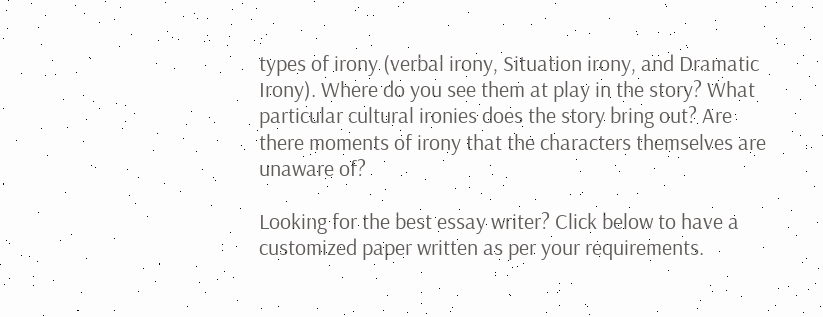types of irony (verbal irony, Situation irony, and Dramatic Irony). Where do you see them at play in the story? What particular cultural ironies does the story bring out? Are there moments of irony that the characters themselves are unaware of?

Looking for the best essay writer? Click below to have a customized paper written as per your requirements.